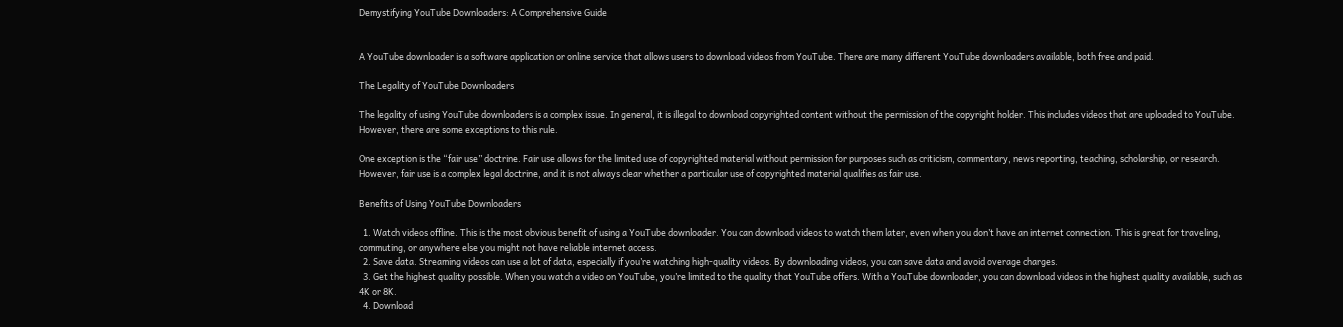Demystifying YouTube Downloaders: A Comprehensive Guide


A YouTube downloader is a software application or online service that allows users to download videos from YouTube. There are many different YouTube downloaders available, both free and paid.

The Legality of YouTube Downloaders

The legality of using YouTube downloaders is a complex issue. In general, it is illegal to download copyrighted content without the permission of the copyright holder. This includes videos that are uploaded to YouTube. However, there are some exceptions to this rule.

One exception is the “fair use” doctrine. Fair use allows for the limited use of copyrighted material without permission for purposes such as criticism, commentary, news reporting, teaching, scholarship, or research. However, fair use is a complex legal doctrine, and it is not always clear whether a particular use of copyrighted material qualifies as fair use.

Benefits of Using YouTube Downloaders

  1. Watch videos offline. This is the most obvious benefit of using a YouTube downloader. You can download videos to watch them later, even when you don’t have an internet connection. This is great for traveling, commuting, or anywhere else you might not have reliable internet access.
  2. Save data. Streaming videos can use a lot of data, especially if you’re watching high-quality videos. By downloading videos, you can save data and avoid overage charges.
  3. Get the highest quality possible. When you watch a video on YouTube, you’re limited to the quality that YouTube offers. With a YouTube downloader, you can download videos in the highest quality available, such as 4K or 8K.
  4. Download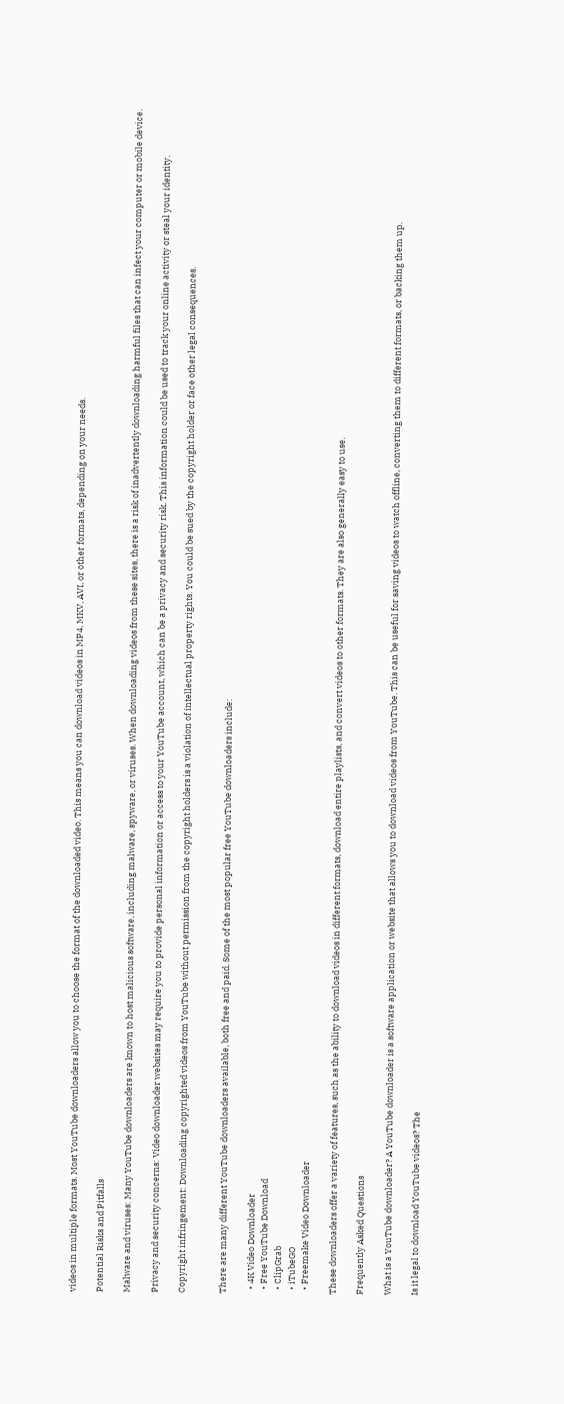videos in multiple formats. Most YouTube downloaders allow you to choose the format of the downloaded video. This means you can download videos in MP4, MKV, AVI, or other formats, depending on your needs.

Potential Risks and Pitfalls

Malware and viruses: Many YouTube downloaders are known to host malicious software, including malware, spyware, or viruses. When downloading videos from these sites, there is a risk of inadvertently downloading harmful files that can infect your computer or mobile device.

Privacy and security concerns: Video downloader websites may require you to provide personal information or access to your YouTube account, which can be a privacy and security risk. This information could be used to track your online activity or steal your identity.

Copyright infringement: Downloading copyrighted videos from YouTube without permission from the copyright holders is a violation of intellectual property rights. You could be sued by the copyright holder or face other legal consequences.


There are many different YouTube downloaders available, both free and paid. Some of the most popular free YouTube downloaders include:

  • 4K Video Downloader
  • Free YouTube Download
  • ClipGrab
  • iTubeGO
  • Freemake Video Downloader

These downloaders offer a variety of features, such as the ability to download videos in different formats, download entire playlists, and convert videos to other formats. They are also generally easy to use.

Frequently Asked Questions

What is a YouTube downloader? A YouTube downloader is a software application or website that allows you to download videos from YouTube. This can be useful for saving videos to watch offline, converting them to different formats, or backing them up.

Is it legal to download YouTube videos? The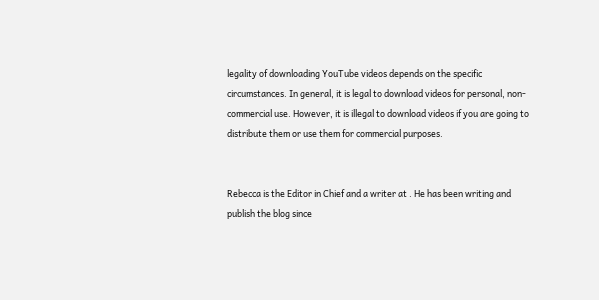legality of downloading YouTube videos depends on the specific circumstances. In general, it is legal to download videos for personal, non-commercial use. However, it is illegal to download videos if you are going to distribute them or use them for commercial purposes.


Rebecca is the Editor in Chief and a writer at . He has been writing and publish the blog since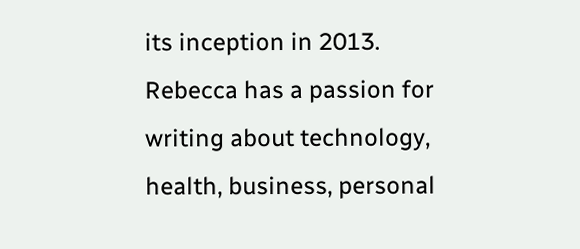its inception in 2013. Rebecca has a passion for writing about technology, health, business, personal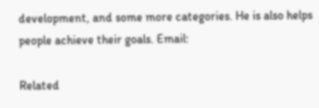development, and some more categories. He is also helps people achieve their goals. Email:

Related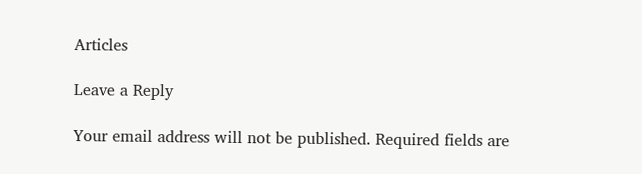Articles

Leave a Reply

Your email address will not be published. Required fields are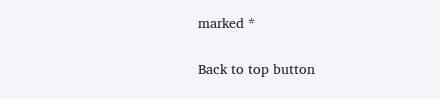marked *

Back to top button